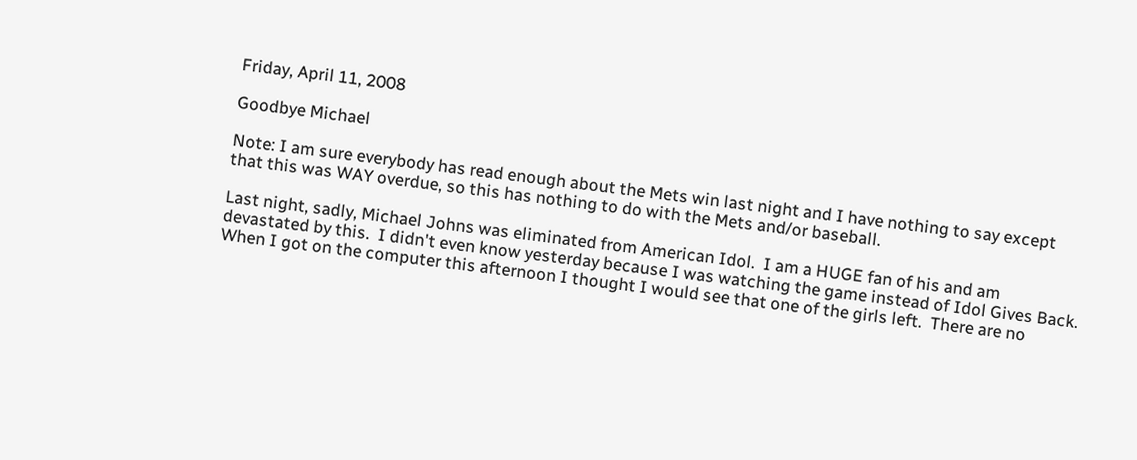Friday, April 11, 2008

Goodbye Michael

Note: I am sure everybody has read enough about the Mets win last night and I have nothing to say except that this was WAY overdue, so this has nothing to do with the Mets and/or baseball.

Last night, sadly, Michael Johns was eliminated from American Idol.  I am a HUGE fan of his and am devastated by this.  I didn't even know yesterday because I was watching the game instead of Idol Gives Back.  When I got on the computer this afternoon I thought I would see that one of the girls left.  There are no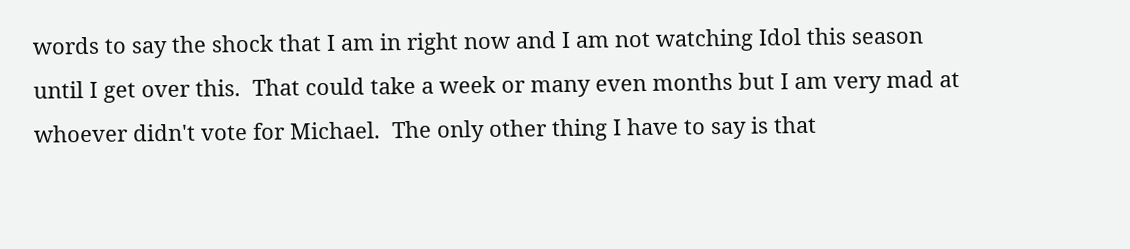words to say the shock that I am in right now and I am not watching Idol this season until I get over this.  That could take a week or many even months but I am very mad at whoever didn't vote for Michael.  The only other thing I have to say is that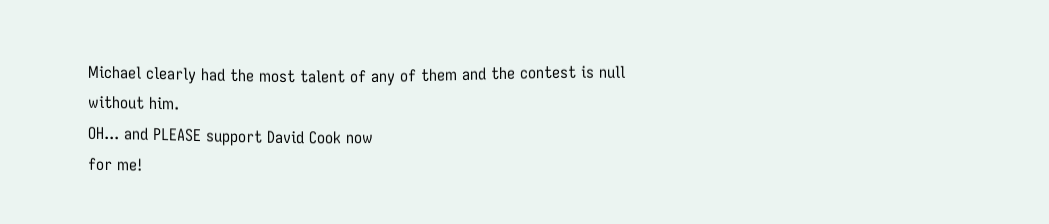Michael clearly had the most talent of any of them and the contest is null without him.
OH... and PLEASE support David Cook now
for me!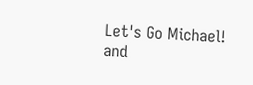Let's Go Michael!
and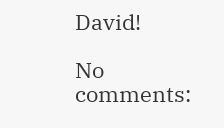David!

No comments: